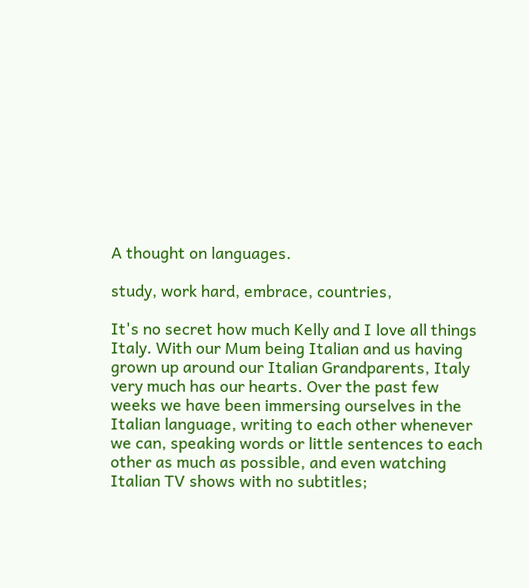A thought on languages.

study, work hard, embrace, countries,

It's no secret how much Kelly and I love all things Italy. With our Mum being Italian and us having grown up around our Italian Grandparents, Italy very much has our hearts. Over the past few weeks we have been immersing ourselves in the Italian language, writing to each other whenever we can, speaking words or little sentences to each other as much as possible, and even watching Italian TV shows with no subtitles;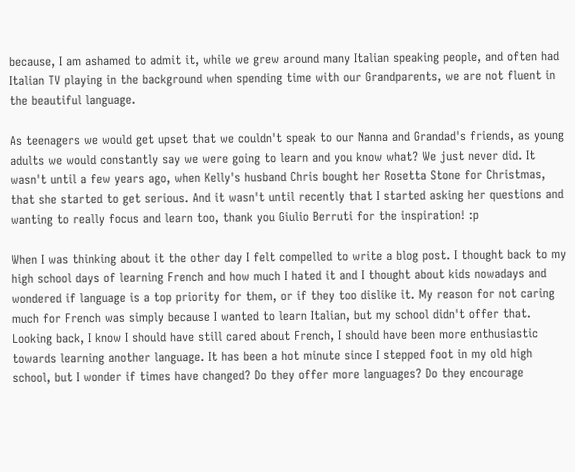because, I am ashamed to admit it, while we grew around many Italian speaking people, and often had Italian TV playing in the background when spending time with our Grandparents, we are not fluent in the beautiful language.

As teenagers we would get upset that we couldn't speak to our Nanna and Grandad's friends, as young adults we would constantly say we were going to learn and you know what? We just never did. It wasn't until a few years ago, when Kelly's husband Chris bought her Rosetta Stone for Christmas, that she started to get serious. And it wasn't until recently that I started asking her questions and wanting to really focus and learn too, thank you Giulio Berruti for the inspiration! :p

When I was thinking about it the other day I felt compelled to write a blog post. I thought back to my high school days of learning French and how much I hated it and I thought about kids nowadays and wondered if language is a top priority for them, or if they too dislike it. My reason for not caring much for French was simply because I wanted to learn Italian, but my school didn't offer that. Looking back, I know I should have still cared about French, I should have been more enthusiastic towards learning another language. It has been a hot minute since I stepped foot in my old high school, but I wonder if times have changed? Do they offer more languages? Do they encourage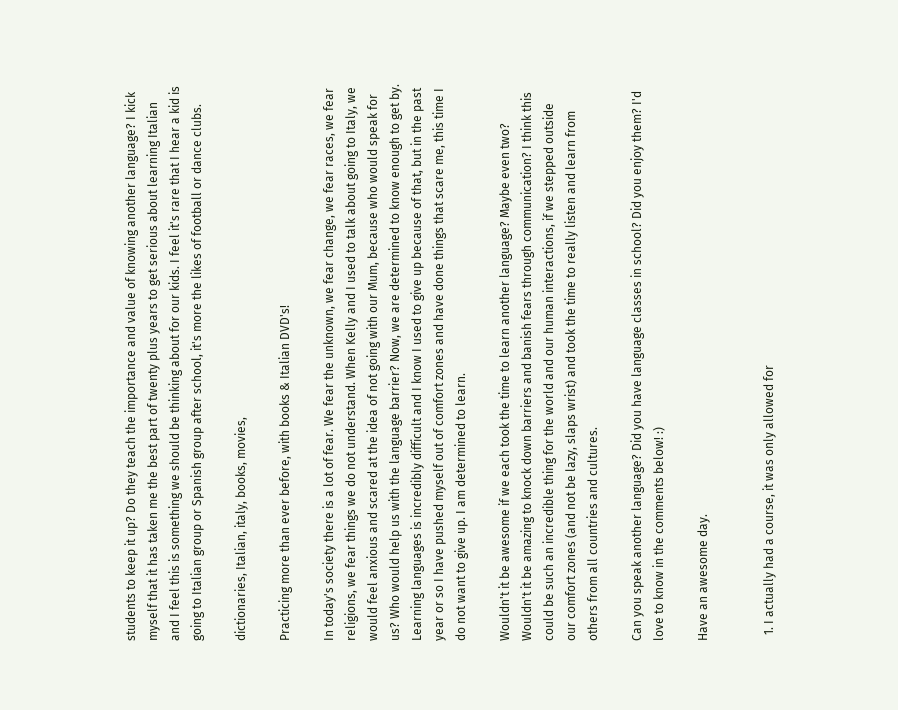students to keep it up? Do they teach the importance and value of knowing another language? I kick myself that it has taken me the best part of twenty plus years to get serious about learning Italian and I feel this is something we should be thinking about for our kids. I feel it's rare that I hear a kid is going to Italian group or Spanish group after school, it's more the likes of football or dance clubs.

dictionaries, Italian, italy, books, movies,

Practicing more than ever before, with books & Italian DVD's!

In today's society there is a lot of fear. We fear the unknown, we fear change, we fear races, we fear religions, we fear things we do not understand. When Kelly and I used to talk about going to Italy, we would feel anxious and scared at the idea of not going with our Mum, because who would speak for us? Who would help us with the language barrier? Now, we are determined to know enough to get by. Learning languages is incredibly difficult and I know I used to give up because of that, but in the past year or so I have pushed myself out of comfort zones and have done things that scare me, this time I do not want to give up. I am determined to learn.

Wouldn't it be awesome if we each took the time to learn another language? Maybe even two? Wouldn't it be amazing to knock down barriers and banish fears through communication? I think this could be such an incredible thing for the world and our human interactions, if we stepped outside our comfort zones (and not be lazy, slaps wrist) and took the time to really listen and learn from others from all countries and cultures.

Can you speak another language? Did you have language classes in school? Did you enjoy them? I'd love to know in the comments below! :)

Have an awesome day.


  1. I actually had a course, it was only allowed for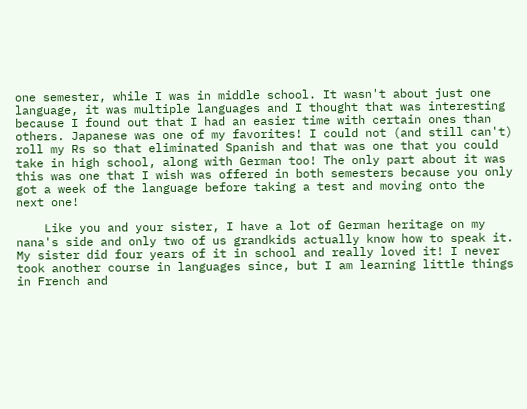one semester, while I was in middle school. It wasn't about just one language, it was multiple languages and I thought that was interesting because I found out that I had an easier time with certain ones than others. Japanese was one of my favorites! I could not (and still can't) roll my Rs so that eliminated Spanish and that was one that you could take in high school, along with German too! The only part about it was this was one that I wish was offered in both semesters because you only got a week of the language before taking a test and moving onto the next one!

    Like you and your sister, I have a lot of German heritage on my nana's side and only two of us grandkids actually know how to speak it. My sister did four years of it in school and really loved it! I never took another course in languages since, but I am learning little things in French and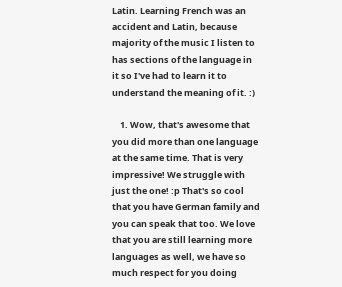Latin. Learning French was an accident and Latin, because majority of the music I listen to has sections of the language in it so I've had to learn it to understand the meaning of it. :)

    1. Wow, that's awesome that you did more than one language at the same time. That is very impressive! We struggle with just the one! :p That's so cool that you have German family and you can speak that too. We love that you are still learning more languages as well, we have so much respect for you doing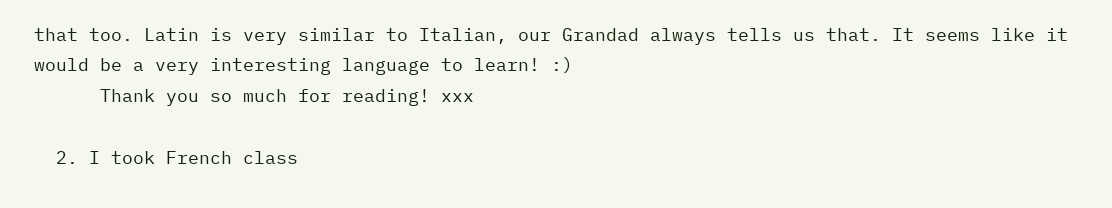that too. Latin is very similar to Italian, our Grandad always tells us that. It seems like it would be a very interesting language to learn! :)
      Thank you so much for reading! xxx

  2. I took French class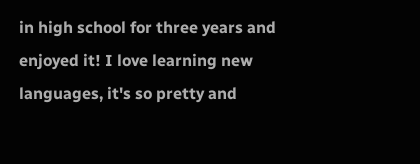in high school for three years and enjoyed it! I love learning new languages, it's so pretty and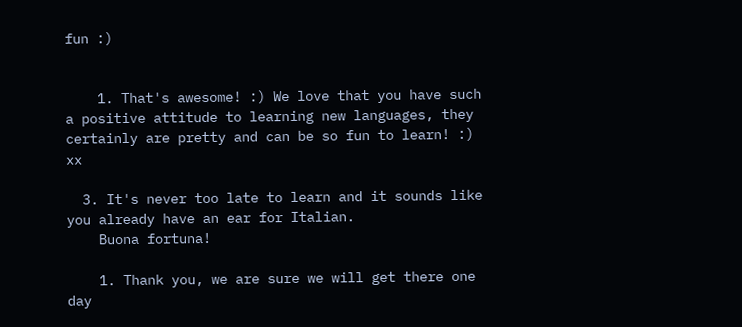fun :)


    1. That's awesome! :) We love that you have such a positive attitude to learning new languages, they certainly are pretty and can be so fun to learn! :) xx

  3. It's never too late to learn and it sounds like you already have an ear for Italian.
    Buona fortuna!

    1. Thank you, we are sure we will get there one day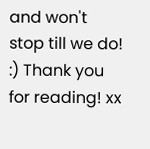and won't stop till we do! :) Thank you for reading! xx